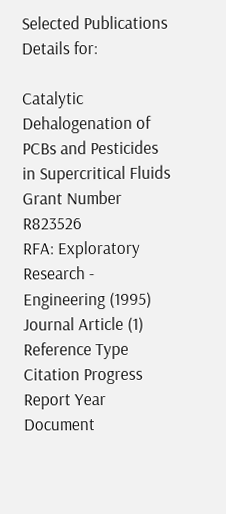Selected Publications Details for:

Catalytic Dehalogenation of PCBs and Pesticides in Supercritical Fluids
Grant Number R823526
RFA: Exploratory Research - Engineering (1995)
Journal Article (1)
Reference Type Citation Progress Report Year Document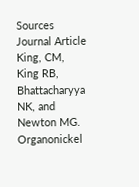Sources
Journal Article King, CM, King RB, Bhattacharyya NK, and Newton MG. Organonickel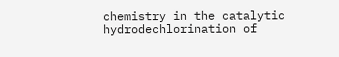chemistry in the catalytic hydrodechlorination of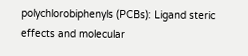polychlorobiphenyls (PCBs): Ligand steric effects and molecular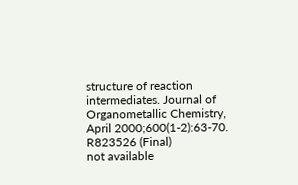structure of reaction intermediates. Journal of Organometallic Chemistry, April 2000;600(1-2):63-70. R823526 (Final)
not available